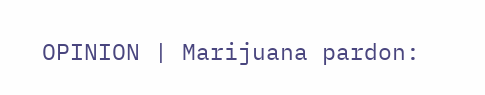OPINION | Marijuana pardon: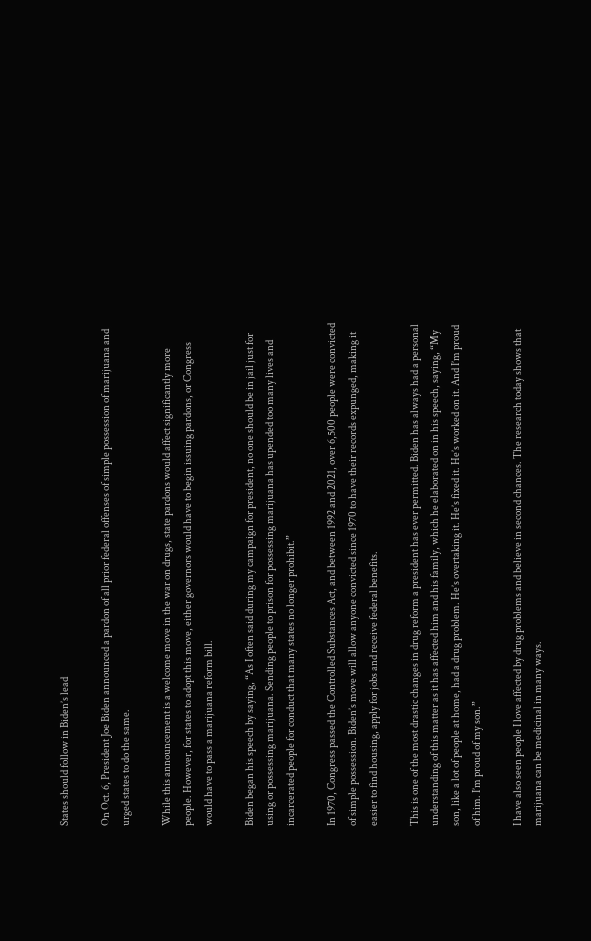States should follow in Biden’s lead

On Oct. 6, President Joe Biden announced a pardon of all prior federal offenses of simple possession of marijuana and urged states to do the same.

While this announcement is a welcome move in the war on drugs, state pardons would affect significantly more people. However, for states to adopt this move, either governors would have to begin issuing pardons, or Congress would have to pass a marijuana reform bill.

Biden began his speech by saying, “As I often said during my campaign for president, no one should be in jail just for using or possessing marijuana. Sending people to prison for possessing marijuana has upended too many lives and incarcerated people for conduct that many states no longer prohibit.”

In 1970, Congress passed the Controlled Substances Act, and between 1992 and 2021, over 6,500 people were convicted of simple possession. Biden’s move will allow anyone convicted since 1970 to have their records expunged, making it easier to find housing, apply for jobs and receive federal benefits.

This is one of the most drastic changes in drug reform a president has ever permitted. Biden has always had a personal understanding of this matter as it has affected him and his family, which he elaborated on in his speech, saying, “My son, like a lot of people at home, had a drug problem. He’s overtaking it. He’s fixed it. He’s worked on it. And I’m proud of him. I’m proud of my son.”

I have also seen people I love affected by drug problems and believe in second chances. The research today shows that marijuana can be medicinal in many ways.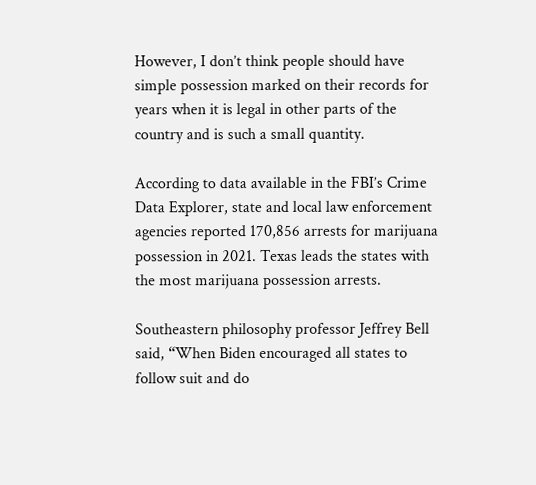However, I don’t think people should have simple possession marked on their records for years when it is legal in other parts of the country and is such a small quantity.

According to data available in the FBI’s Crime Data Explorer, state and local law enforcement agencies reported 170,856 arrests for marijuana possession in 2021. Texas leads the states with the most marijuana possession arrests.

Southeastern philosophy professor Jeffrey Bell said, “When Biden encouraged all states to follow suit and do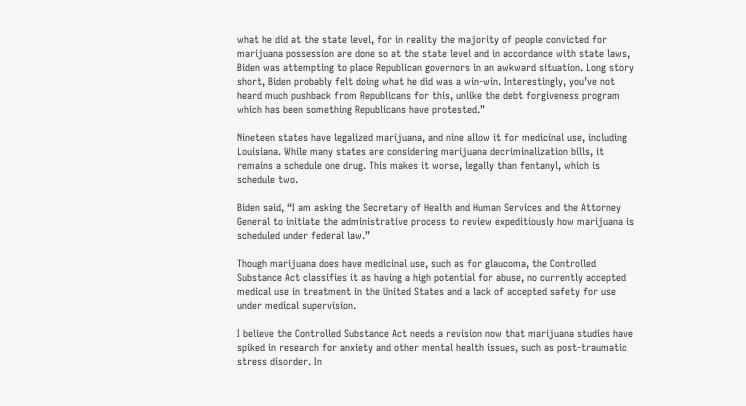what he did at the state level, for in reality the majority of people convicted for marijuana possession are done so at the state level and in accordance with state laws, Biden was attempting to place Republican governors in an awkward situation. Long story short, Biden probably felt doing what he did was a win-win. Interestingly, you’ve not heard much pushback from Republicans for this, unlike the debt forgiveness program which has been something Republicans have protested.”

Nineteen states have legalized marijuana, and nine allow it for medicinal use, including Louisiana. While many states are considering marijuana decriminalization bills, it remains a schedule one drug. This makes it worse, legally than fentanyl, which is schedule two.

Biden said, “I am asking the Secretary of Health and Human Services and the Attorney General to initiate the administrative process to review expeditiously how marijuana is scheduled under federal law.”

Though marijuana does have medicinal use, such as for glaucoma, the Controlled Substance Act classifies it as having a high potential for abuse, no currently accepted medical use in treatment in the United States and a lack of accepted safety for use under medical supervision.

I believe the Controlled Substance Act needs a revision now that marijuana studies have spiked in research for anxiety and other mental health issues, such as post-traumatic stress disorder. In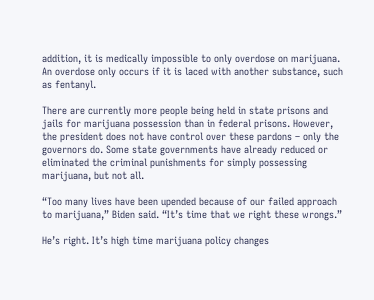addition, it is medically impossible to only overdose on marijuana. An overdose only occurs if it is laced with another substance, such as fentanyl.

There are currently more people being held in state prisons and jails for marijuana possession than in federal prisons. However, the president does not have control over these pardons – only the governors do. Some state governments have already reduced or eliminated the criminal punishments for simply possessing marijuana, but not all.

“Too many lives have been upended because of our failed approach to marijuana,” Biden said. “It’s time that we right these wrongs.”

He’s right. It’s high time marijuana policy changes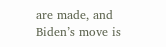are made, and Biden’s move is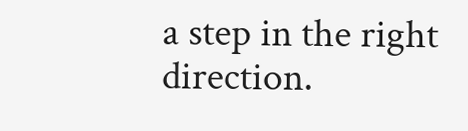a step in the right direction.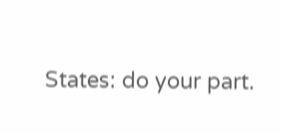States: do your part.